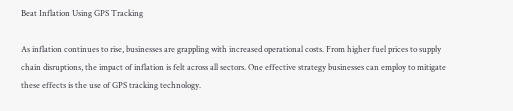Beat Inflation Using GPS Tracking

As inflation continues to rise, businesses are grappling with increased operational costs. From higher fuel prices to supply chain disruptions, the impact of inflation is felt across all sectors. One effective strategy businesses can employ to mitigate these effects is the use of GPS tracking technology.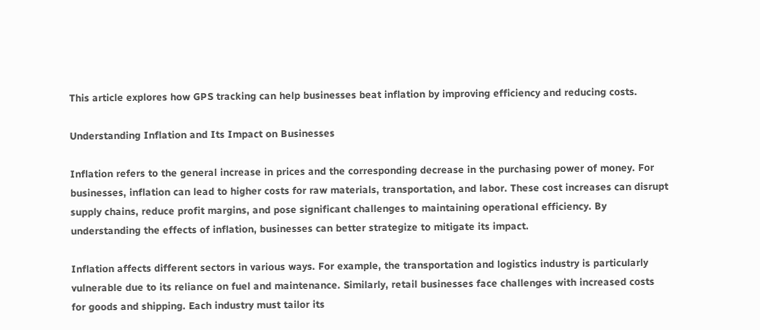This article explores how GPS tracking can help businesses beat inflation by improving efficiency and reducing costs.

Understanding Inflation and Its Impact on Businesses

Inflation refers to the general increase in prices and the corresponding decrease in the purchasing power of money. For businesses, inflation can lead to higher costs for raw materials, transportation, and labor. These cost increases can disrupt supply chains, reduce profit margins, and pose significant challenges to maintaining operational efficiency. By understanding the effects of inflation, businesses can better strategize to mitigate its impact.

Inflation affects different sectors in various ways. For example, the transportation and logistics industry is particularly vulnerable due to its reliance on fuel and maintenance. Similarly, retail businesses face challenges with increased costs for goods and shipping. Each industry must tailor its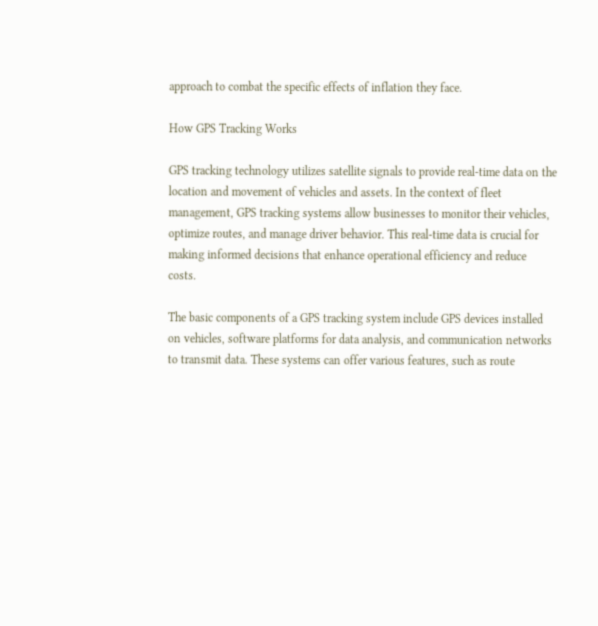approach to combat the specific effects of inflation they face.

How GPS Tracking Works

GPS tracking technology utilizes satellite signals to provide real-time data on the location and movement of vehicles and assets. In the context of fleet management, GPS tracking systems allow businesses to monitor their vehicles, optimize routes, and manage driver behavior. This real-time data is crucial for making informed decisions that enhance operational efficiency and reduce costs.

The basic components of a GPS tracking system include GPS devices installed on vehicles, software platforms for data analysis, and communication networks to transmit data. These systems can offer various features, such as route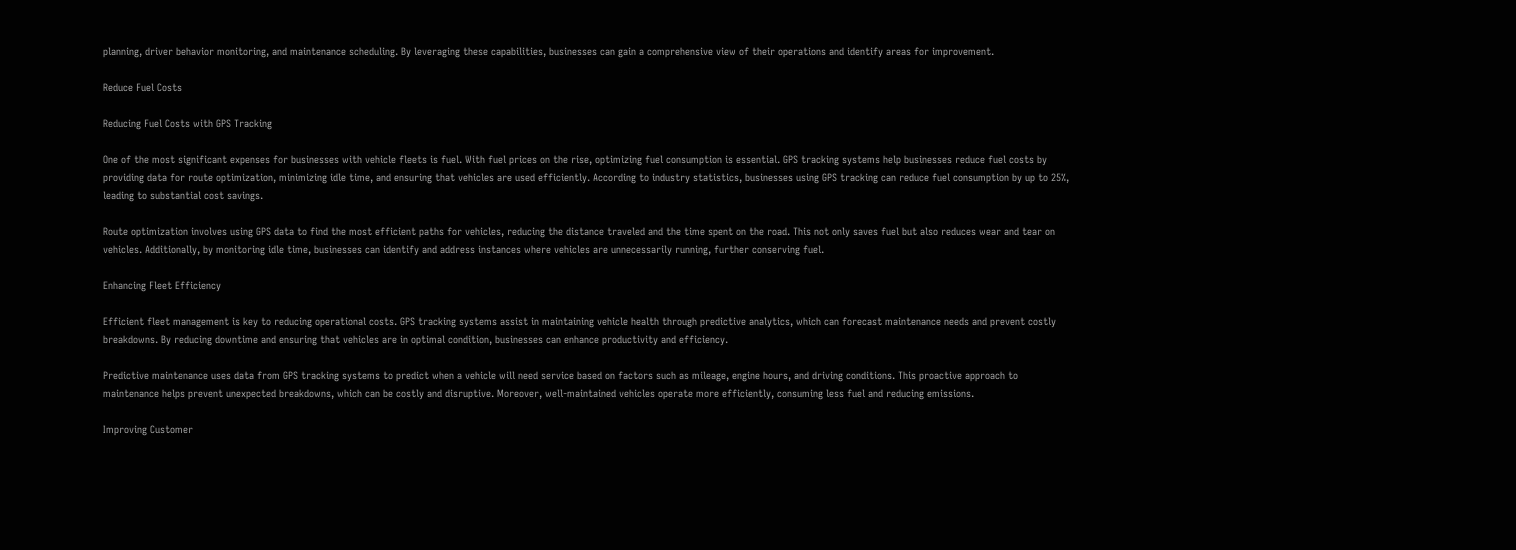planning, driver behavior monitoring, and maintenance scheduling. By leveraging these capabilities, businesses can gain a comprehensive view of their operations and identify areas for improvement.

Reduce Fuel Costs

Reducing Fuel Costs with GPS Tracking

One of the most significant expenses for businesses with vehicle fleets is fuel. With fuel prices on the rise, optimizing fuel consumption is essential. GPS tracking systems help businesses reduce fuel costs by providing data for route optimization, minimizing idle time, and ensuring that vehicles are used efficiently. According to industry statistics, businesses using GPS tracking can reduce fuel consumption by up to 25%, leading to substantial cost savings.

Route optimization involves using GPS data to find the most efficient paths for vehicles, reducing the distance traveled and the time spent on the road. This not only saves fuel but also reduces wear and tear on vehicles. Additionally, by monitoring idle time, businesses can identify and address instances where vehicles are unnecessarily running, further conserving fuel.

Enhancing Fleet Efficiency

Efficient fleet management is key to reducing operational costs. GPS tracking systems assist in maintaining vehicle health through predictive analytics, which can forecast maintenance needs and prevent costly breakdowns. By reducing downtime and ensuring that vehicles are in optimal condition, businesses can enhance productivity and efficiency.

Predictive maintenance uses data from GPS tracking systems to predict when a vehicle will need service based on factors such as mileage, engine hours, and driving conditions. This proactive approach to maintenance helps prevent unexpected breakdowns, which can be costly and disruptive. Moreover, well-maintained vehicles operate more efficiently, consuming less fuel and reducing emissions.

Improving Customer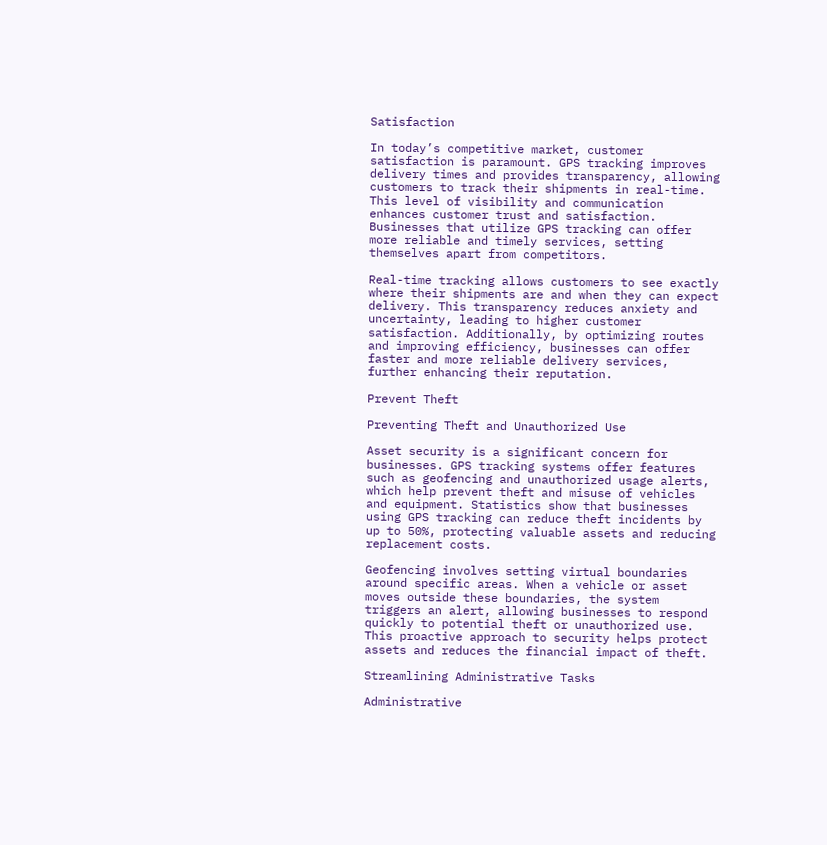Satisfaction

In today’s competitive market, customer satisfaction is paramount. GPS tracking improves delivery times and provides transparency, allowing customers to track their shipments in real-time. This level of visibility and communication enhances customer trust and satisfaction. Businesses that utilize GPS tracking can offer more reliable and timely services, setting themselves apart from competitors.

Real-time tracking allows customers to see exactly where their shipments are and when they can expect delivery. This transparency reduces anxiety and uncertainty, leading to higher customer satisfaction. Additionally, by optimizing routes and improving efficiency, businesses can offer faster and more reliable delivery services, further enhancing their reputation.

Prevent Theft

Preventing Theft and Unauthorized Use

Asset security is a significant concern for businesses. GPS tracking systems offer features such as geofencing and unauthorized usage alerts, which help prevent theft and misuse of vehicles and equipment. Statistics show that businesses using GPS tracking can reduce theft incidents by up to 50%, protecting valuable assets and reducing replacement costs.

Geofencing involves setting virtual boundaries around specific areas. When a vehicle or asset moves outside these boundaries, the system triggers an alert, allowing businesses to respond quickly to potential theft or unauthorized use. This proactive approach to security helps protect assets and reduces the financial impact of theft.

Streamlining Administrative Tasks

Administrative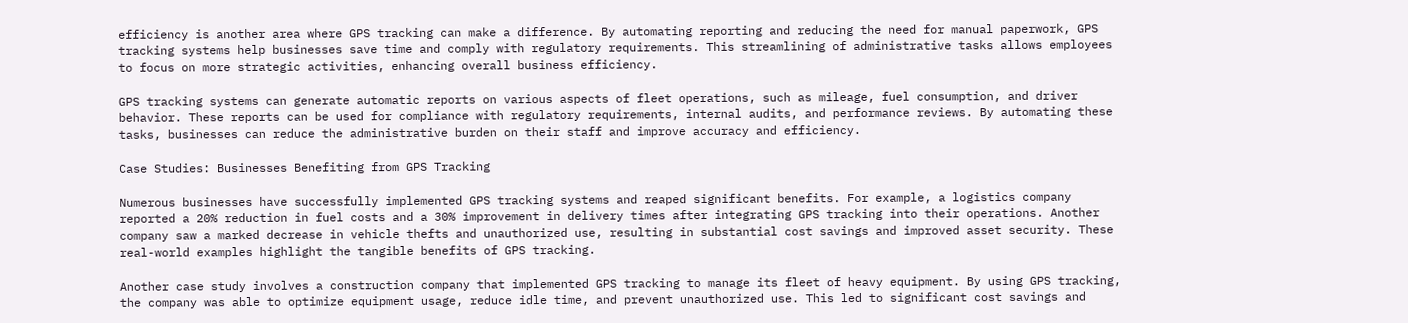efficiency is another area where GPS tracking can make a difference. By automating reporting and reducing the need for manual paperwork, GPS tracking systems help businesses save time and comply with regulatory requirements. This streamlining of administrative tasks allows employees to focus on more strategic activities, enhancing overall business efficiency.

GPS tracking systems can generate automatic reports on various aspects of fleet operations, such as mileage, fuel consumption, and driver behavior. These reports can be used for compliance with regulatory requirements, internal audits, and performance reviews. By automating these tasks, businesses can reduce the administrative burden on their staff and improve accuracy and efficiency.

Case Studies: Businesses Benefiting from GPS Tracking

Numerous businesses have successfully implemented GPS tracking systems and reaped significant benefits. For example, a logistics company reported a 20% reduction in fuel costs and a 30% improvement in delivery times after integrating GPS tracking into their operations. Another company saw a marked decrease in vehicle thefts and unauthorized use, resulting in substantial cost savings and improved asset security. These real-world examples highlight the tangible benefits of GPS tracking.

Another case study involves a construction company that implemented GPS tracking to manage its fleet of heavy equipment. By using GPS tracking, the company was able to optimize equipment usage, reduce idle time, and prevent unauthorized use. This led to significant cost savings and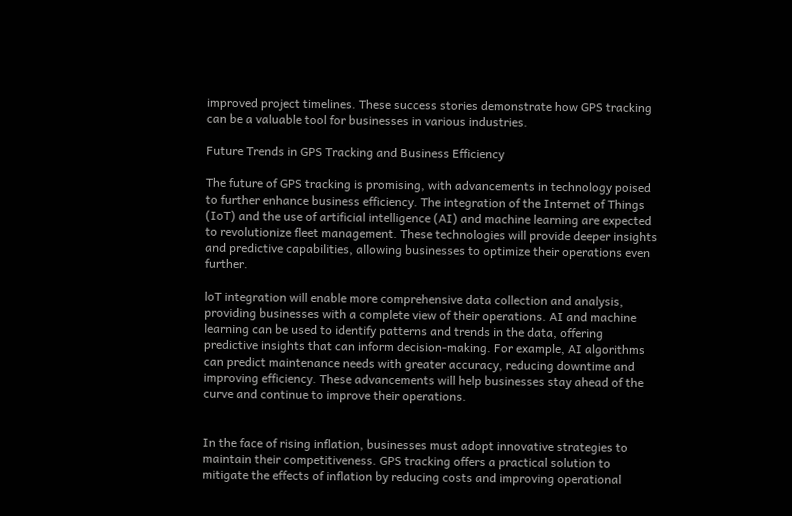improved project timelines. These success stories demonstrate how GPS tracking can be a valuable tool for businesses in various industries.

Future Trends in GPS Tracking and Business Efficiency

The future of GPS tracking is promising, with advancements in technology poised to further enhance business efficiency. The integration of the Internet of Things (IoT) and the use of artificial intelligence (AI) and machine learning are expected to revolutionize fleet management. These technologies will provide deeper insights and predictive capabilities, allowing businesses to optimize their operations even further.

loT integration will enable more comprehensive data collection and analysis, providing businesses with a complete view of their operations. AI and machine learning can be used to identify patterns and trends in the data, offering predictive insights that can inform decision-making. For example, AI algorithms can predict maintenance needs with greater accuracy, reducing downtime and improving efficiency. These advancements will help businesses stay ahead of the curve and continue to improve their operations.


In the face of rising inflation, businesses must adopt innovative strategies to maintain their competitiveness. GPS tracking offers a practical solution to mitigate the effects of inflation by reducing costs and improving operational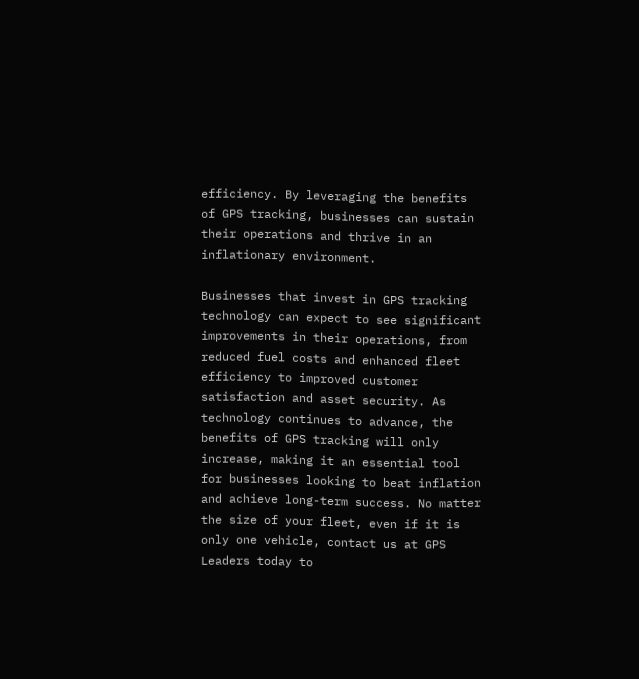efficiency. By leveraging the benefits of GPS tracking, businesses can sustain their operations and thrive in an inflationary environment.

Businesses that invest in GPS tracking technology can expect to see significant improvements in their operations, from reduced fuel costs and enhanced fleet efficiency to improved customer satisfaction and asset security. As technology continues to advance, the benefits of GPS tracking will only increase, making it an essential tool for businesses looking to beat inflation and achieve long-term success. No matter the size of your fleet, even if it is only one vehicle, contact us at GPS Leaders today to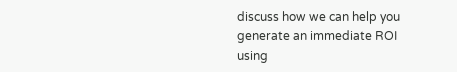discuss how we can help you generate an immediate ROI using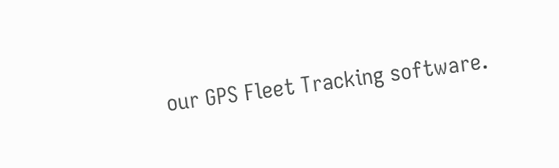our GPS Fleet Tracking software.